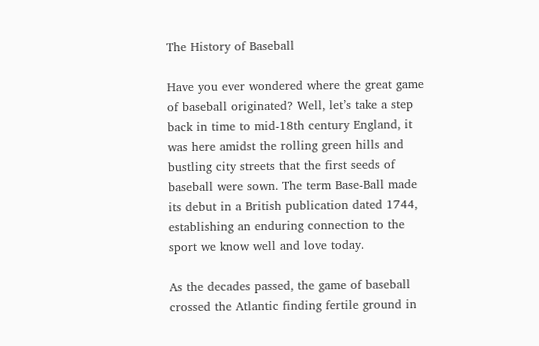The History of Baseball

Have you ever wondered where the great game of baseball originated? Well, let’s take a step back in time to mid-18th century England, it was here amidst the rolling green hills and bustling city streets that the first seeds of baseball were sown. The term Base-Ball made its debut in a British publication dated 1744, establishing an enduring connection to the sport we know well and love today.

As the decades passed, the game of baseball crossed the Atlantic finding fertile ground in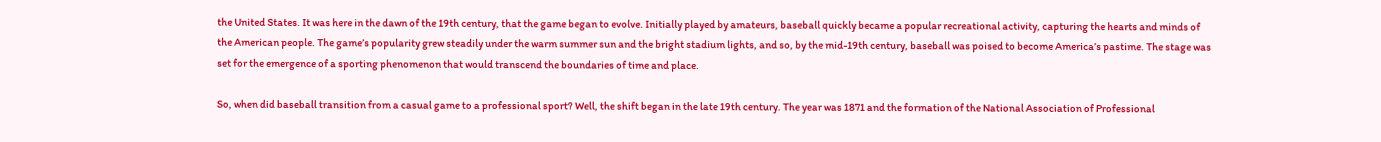the United States. It was here in the dawn of the 19th century, that the game began to evolve. Initially played by amateurs, baseball quickly became a popular recreational activity, capturing the hearts and minds of the American people. The game’s popularity grew steadily under the warm summer sun and the bright stadium lights, and so, by the mid-19th century, baseball was poised to become America’s pastime. The stage was set for the emergence of a sporting phenomenon that would transcend the boundaries of time and place.

So, when did baseball transition from a casual game to a professional sport? Well, the shift began in the late 19th century. The year was 1871 and the formation of the National Association of Professional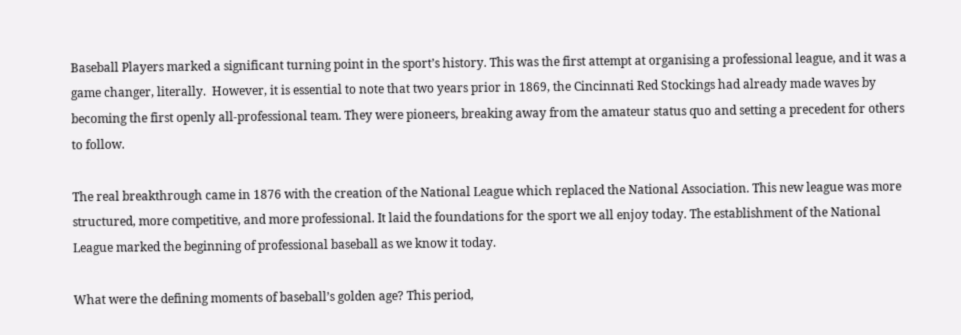Baseball Players marked a significant turning point in the sport’s history. This was the first attempt at organising a professional league, and it was a game changer, literally.  However, it is essential to note that two years prior in 1869, the Cincinnati Red Stockings had already made waves by becoming the first openly all-professional team. They were pioneers, breaking away from the amateur status quo and setting a precedent for others to follow.

The real breakthrough came in 1876 with the creation of the National League which replaced the National Association. This new league was more structured, more competitive, and more professional. It laid the foundations for the sport we all enjoy today. The establishment of the National League marked the beginning of professional baseball as we know it today.

What were the defining moments of baseball’s golden age? This period,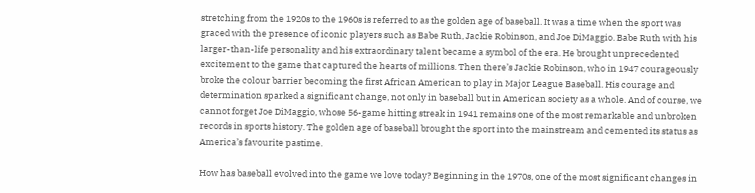stretching from the 1920s to the 1960s is referred to as the golden age of baseball. It was a time when the sport was graced with the presence of iconic players such as Babe Ruth, Jackie Robinson, and Joe DiMaggio. Babe Ruth with his larger-than-life personality and his extraordinary talent became a symbol of the era. He brought unprecedented excitement to the game that captured the hearts of millions. Then there’s Jackie Robinson, who in 1947 courageously broke the colour barrier becoming the first African American to play in Major League Baseball. His courage and determination sparked a significant change, not only in baseball but in American society as a whole. And of course, we cannot forget Joe DiMaggio, whose 56-game hitting streak in 1941 remains one of the most remarkable and unbroken records in sports history. The golden age of baseball brought the sport into the mainstream and cemented its status as America’s favourite pastime.

How has baseball evolved into the game we love today? Beginning in the 1970s, one of the most significant changes in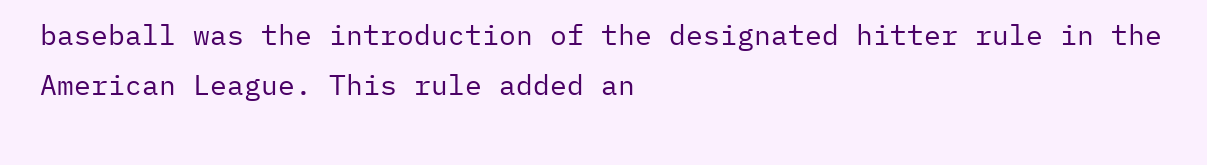baseball was the introduction of the designated hitter rule in the American League. This rule added an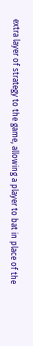extra layer of strategy to the game, allowing a player to bat in place of the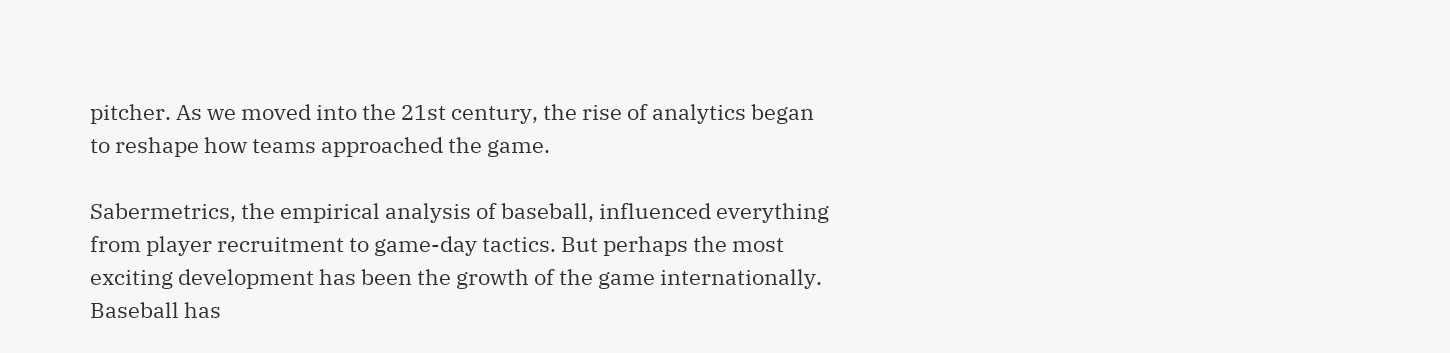pitcher. As we moved into the 21st century, the rise of analytics began to reshape how teams approached the game.

Sabermetrics, the empirical analysis of baseball, influenced everything from player recruitment to game-day tactics. But perhaps the most exciting development has been the growth of the game internationally. Baseball has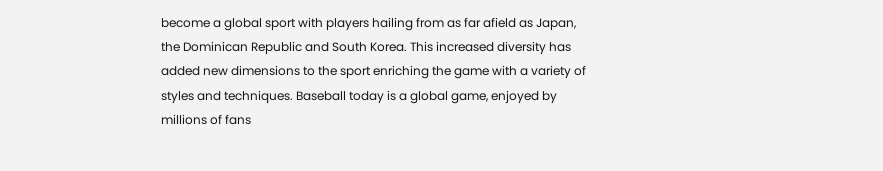become a global sport with players hailing from as far afield as Japan, the Dominican Republic and South Korea. This increased diversity has added new dimensions to the sport enriching the game with a variety of styles and techniques. Baseball today is a global game, enjoyed by millions of fans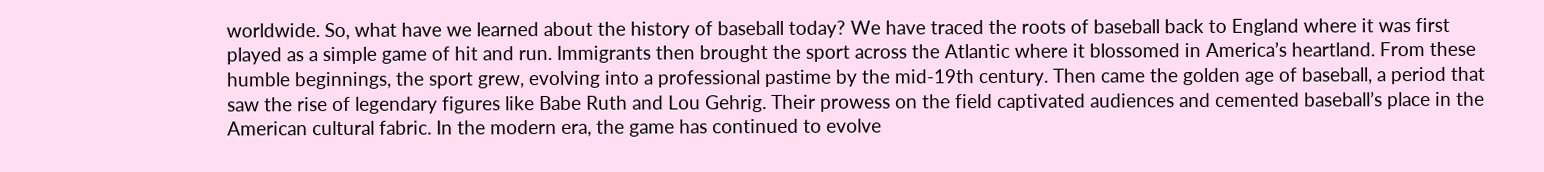worldwide. So, what have we learned about the history of baseball today? We have traced the roots of baseball back to England where it was first played as a simple game of hit and run. Immigrants then brought the sport across the Atlantic where it blossomed in America’s heartland. From these humble beginnings, the sport grew, evolving into a professional pastime by the mid-19th century. Then came the golden age of baseball, a period that saw the rise of legendary figures like Babe Ruth and Lou Gehrig. Their prowess on the field captivated audiences and cemented baseball’s place in the American cultural fabric. In the modern era, the game has continued to evolve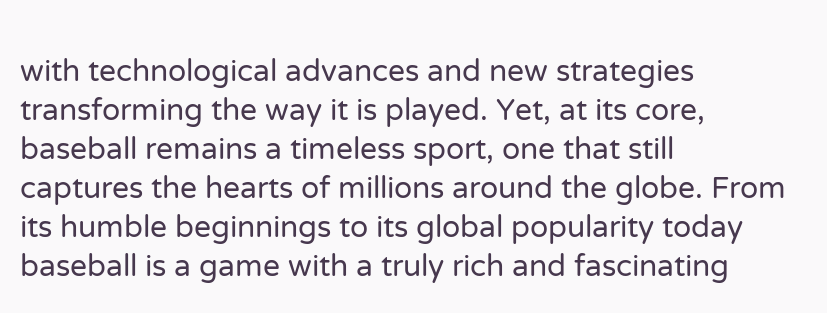with technological advances and new strategies transforming the way it is played. Yet, at its core, baseball remains a timeless sport, one that still captures the hearts of millions around the globe. From its humble beginnings to its global popularity today baseball is a game with a truly rich and fascinating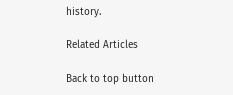history.

Related Articles

Back to top button